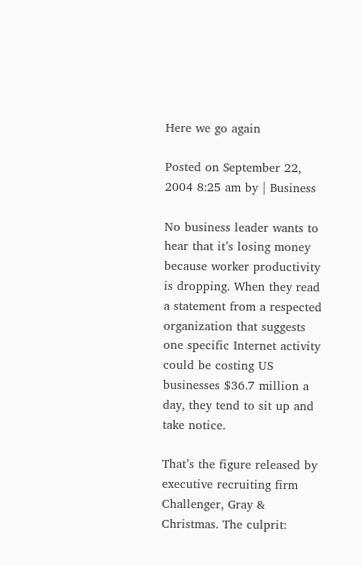Here we go again

Posted on September 22, 2004 8:25 am by | Business

No business leader wants to hear that it’s losing money because worker productivity is dropping. When they read a statement from a respected organization that suggests one specific Internet activity could be costing US businesses $36.7 million a day, they tend to sit up and take notice.

That’s the figure released by executive recruiting firm Challenger, Gray & Christmas. The culprit: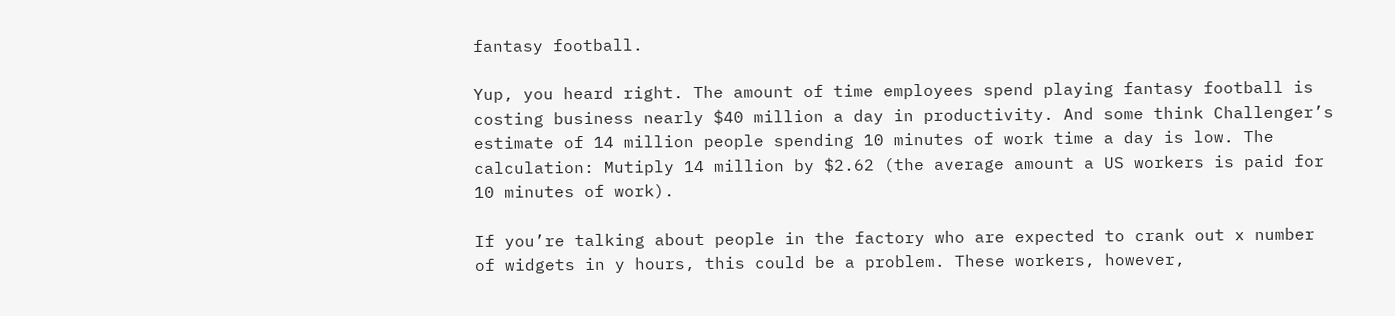fantasy football.

Yup, you heard right. The amount of time employees spend playing fantasy football is costing business nearly $40 million a day in productivity. And some think Challenger’s estimate of 14 million people spending 10 minutes of work time a day is low. The calculation: Mutiply 14 million by $2.62 (the average amount a US workers is paid for 10 minutes of work).

If you’re talking about people in the factory who are expected to crank out x number of widgets in y hours, this could be a problem. These workers, however,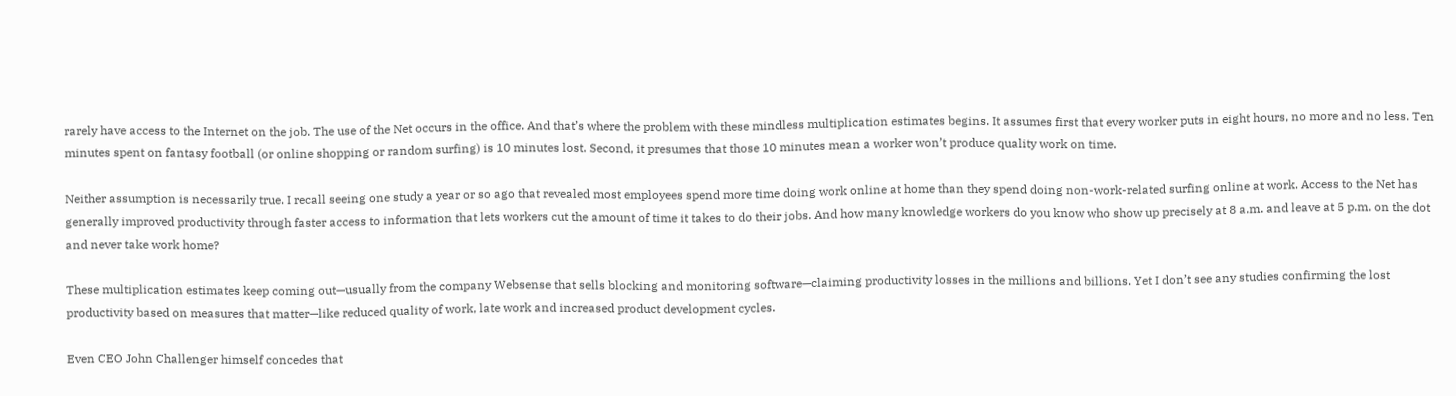rarely have access to the Internet on the job. The use of the Net occurs in the office. And that’s where the problem with these mindless multiplication estimates begins. It assumes first that every worker puts in eight hours, no more and no less. Ten minutes spent on fantasy football (or online shopping or random surfing) is 10 minutes lost. Second, it presumes that those 10 minutes mean a worker won’t produce quality work on time.

Neither assumption is necessarily true. I recall seeing one study a year or so ago that revealed most employees spend more time doing work online at home than they spend doing non-work-related surfing online at work. Access to the Net has generally improved productivity through faster access to information that lets workers cut the amount of time it takes to do their jobs. And how many knowledge workers do you know who show up precisely at 8 a.m. and leave at 5 p.m. on the dot and never take work home?

These multiplication estimates keep coming out—usually from the company Websense that sells blocking and monitoring software—claiming productivity losses in the millions and billions. Yet I don’t see any studies confirming the lost productivity based on measures that matter—like reduced quality of work, late work and increased product development cycles.

Even CEO John Challenger himself concedes that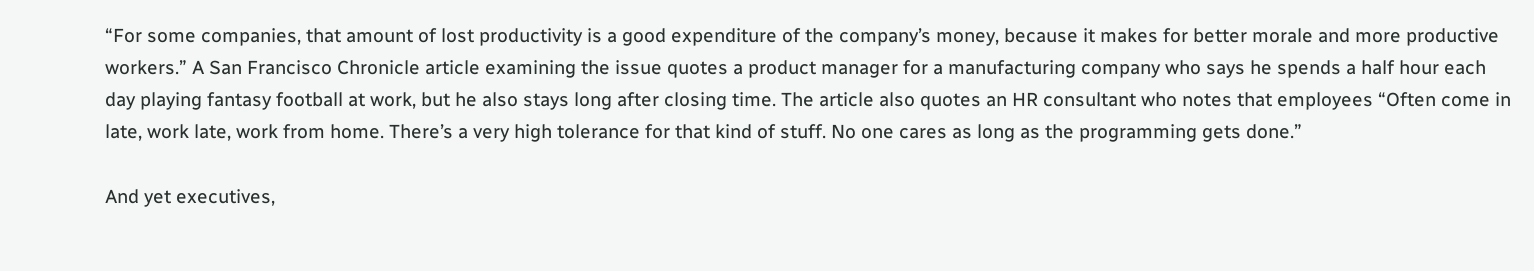“For some companies, that amount of lost productivity is a good expenditure of the company’s money, because it makes for better morale and more productive workers.” A San Francisco Chronicle article examining the issue quotes a product manager for a manufacturing company who says he spends a half hour each day playing fantasy football at work, but he also stays long after closing time. The article also quotes an HR consultant who notes that employees “Often come in late, work late, work from home. There’s a very high tolerance for that kind of stuff. No one cares as long as the programming gets done.”

And yet executives,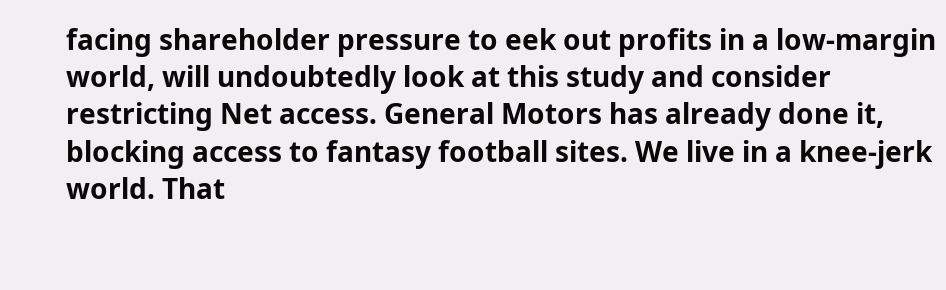facing shareholder pressure to eek out profits in a low-margin world, will undoubtedly look at this study and consider restricting Net access. General Motors has already done it, blocking access to fantasy football sites. We live in a knee-jerk world. That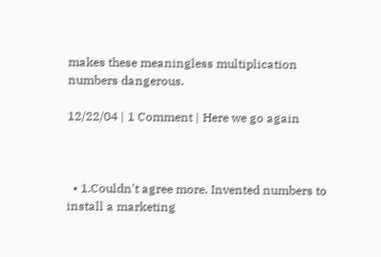makes these meaningless multiplication numbers dangerous.

12/22/04 | 1 Comment | Here we go again



  • 1.Couldn't agree more. Invented numbers to install a marketing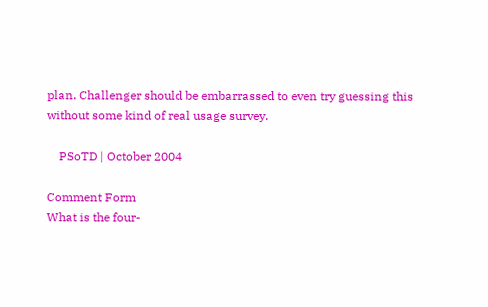plan. Challenger should be embarrassed to even try guessing this without some kind of real usage survey.

    PSoTD | October 2004

Comment Form
What is the four-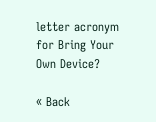letter acronym for Bring Your Own Device?

« Back